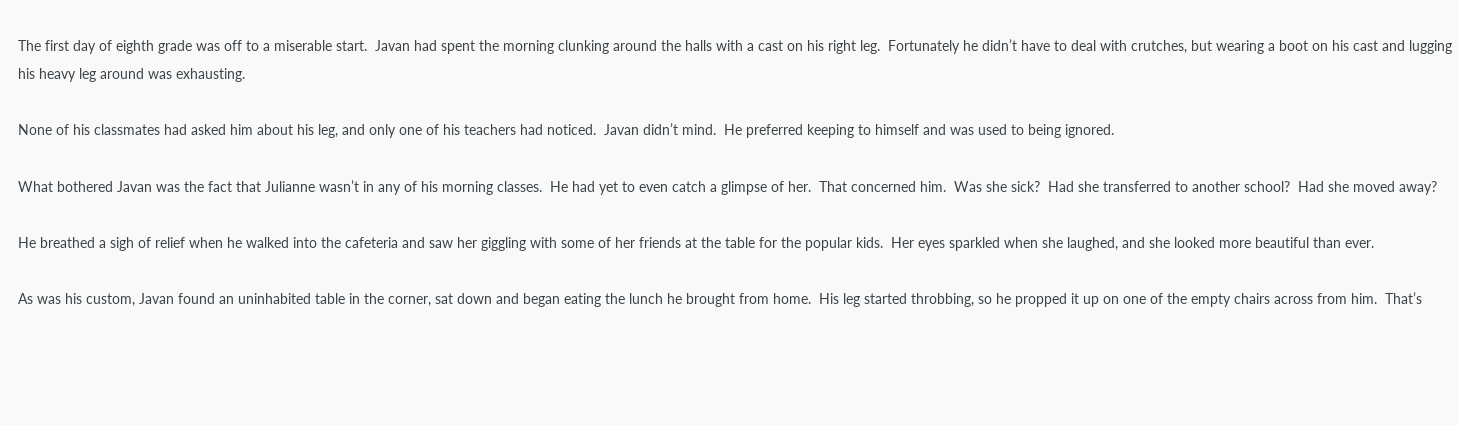The first day of eighth grade was off to a miserable start.  Javan had spent the morning clunking around the halls with a cast on his right leg.  Fortunately he didn’t have to deal with crutches, but wearing a boot on his cast and lugging his heavy leg around was exhausting.

None of his classmates had asked him about his leg, and only one of his teachers had noticed.  Javan didn’t mind.  He preferred keeping to himself and was used to being ignored.

What bothered Javan was the fact that Julianne wasn’t in any of his morning classes.  He had yet to even catch a glimpse of her.  That concerned him.  Was she sick?  Had she transferred to another school?  Had she moved away?

He breathed a sigh of relief when he walked into the cafeteria and saw her giggling with some of her friends at the table for the popular kids.  Her eyes sparkled when she laughed, and she looked more beautiful than ever.

As was his custom, Javan found an uninhabited table in the corner, sat down and began eating the lunch he brought from home.  His leg started throbbing, so he propped it up on one of the empty chairs across from him.  That’s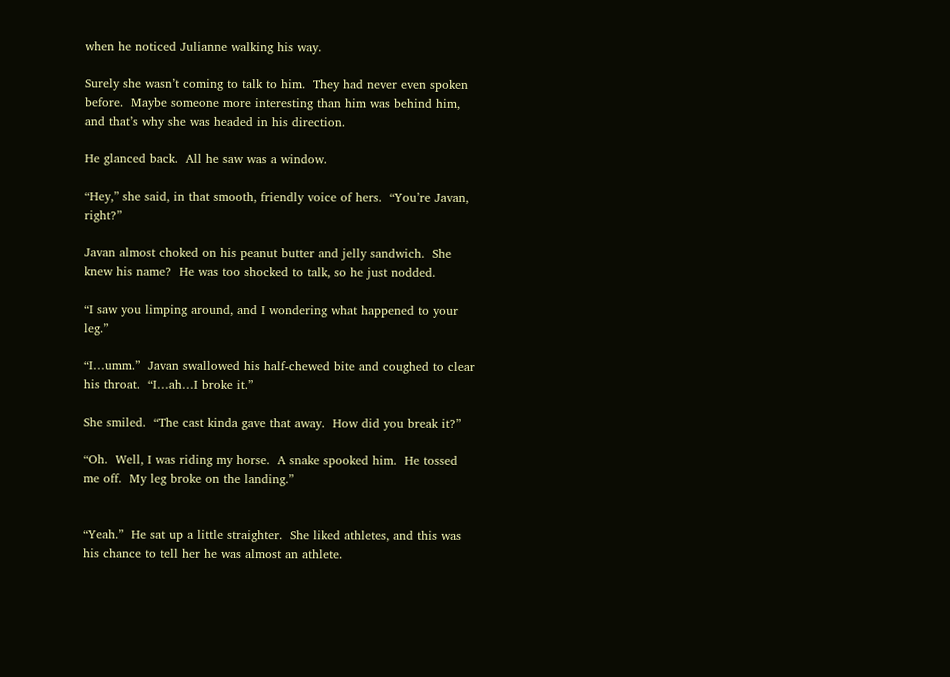when he noticed Julianne walking his way.

Surely she wasn’t coming to talk to him.  They had never even spoken before.  Maybe someone more interesting than him was behind him, and that’s why she was headed in his direction.

He glanced back.  All he saw was a window.

“Hey,” she said, in that smooth, friendly voice of hers.  “You’re Javan, right?”

Javan almost choked on his peanut butter and jelly sandwich.  She knew his name?  He was too shocked to talk, so he just nodded.

“I saw you limping around, and I wondering what happened to your leg.”

“I…umm.”  Javan swallowed his half-chewed bite and coughed to clear his throat.  “I…ah…I broke it.”

She smiled.  “The cast kinda gave that away.  How did you break it?”

“Oh.  Well, I was riding my horse.  A snake spooked him.  He tossed me off.  My leg broke on the landing.”


“Yeah.”  He sat up a little straighter.  She liked athletes, and this was his chance to tell her he was almost an athlete.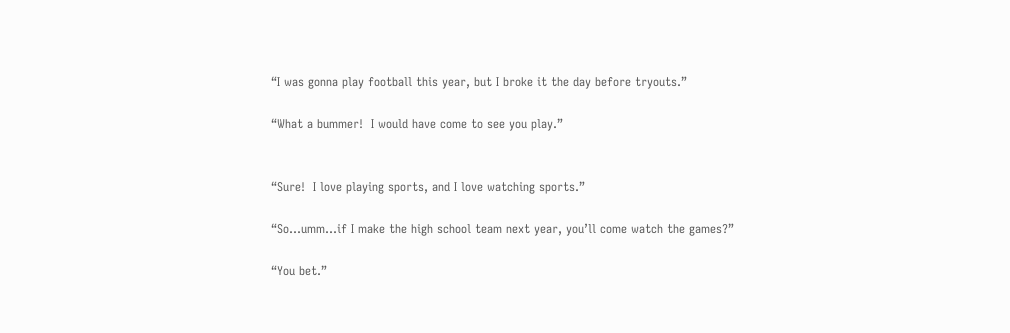“I was gonna play football this year, but I broke it the day before tryouts.”

“What a bummer!  I would have come to see you play.”


“Sure!  I love playing sports, and I love watching sports.”

“So…umm…if I make the high school team next year, you’ll come watch the games?”

“You bet.”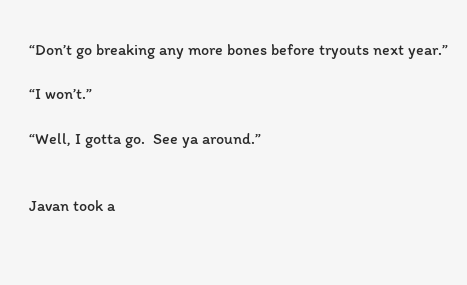“Don’t go breaking any more bones before tryouts next year.”

“I won’t.”

“Well, I gotta go.  See ya around.”


Javan took a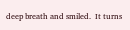deep breath and smiled.  It turns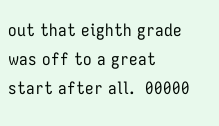out that eighth grade was off to a great start after all.  00000